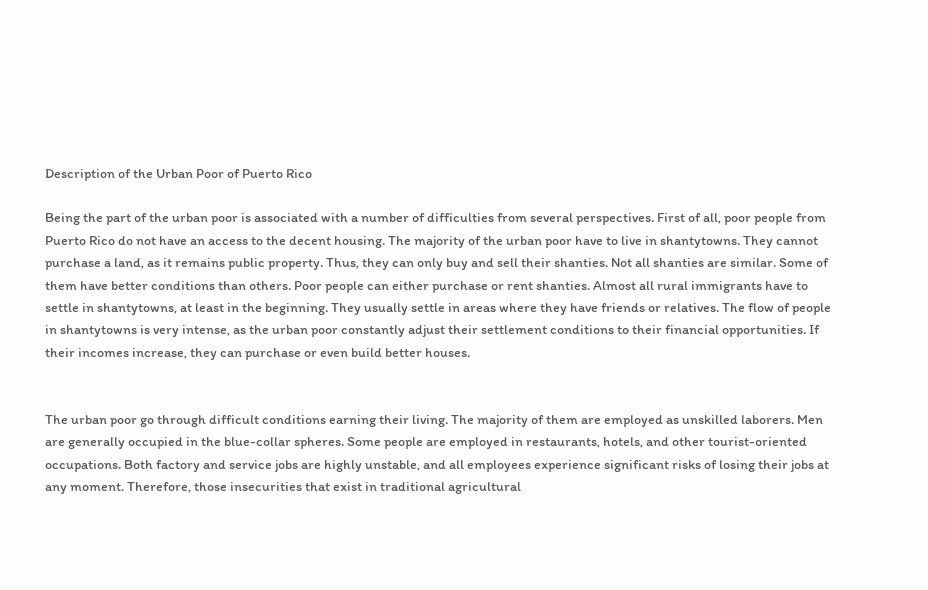Description of the Urban Poor of Puerto Rico

Being the part of the urban poor is associated with a number of difficulties from several perspectives. First of all, poor people from Puerto Rico do not have an access to the decent housing. The majority of the urban poor have to live in shantytowns. They cannot purchase a land, as it remains public property. Thus, they can only buy and sell their shanties. Not all shanties are similar. Some of them have better conditions than others. Poor people can either purchase or rent shanties. Almost all rural immigrants have to settle in shantytowns, at least in the beginning. They usually settle in areas where they have friends or relatives. The flow of people in shantytowns is very intense, as the urban poor constantly adjust their settlement conditions to their financial opportunities. If their incomes increase, they can purchase or even build better houses.


The urban poor go through difficult conditions earning their living. The majority of them are employed as unskilled laborers. Men are generally occupied in the blue-collar spheres. Some people are employed in restaurants, hotels, and other tourist-oriented occupations. Both factory and service jobs are highly unstable, and all employees experience significant risks of losing their jobs at any moment. Therefore, those insecurities that exist in traditional agricultural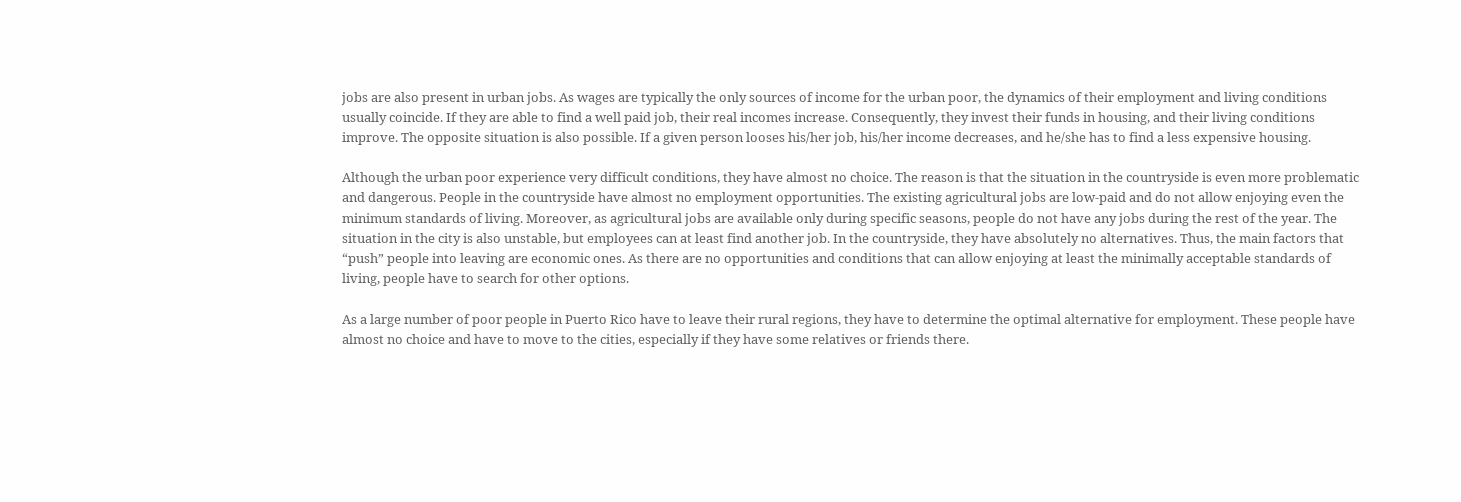jobs are also present in urban jobs. As wages are typically the only sources of income for the urban poor, the dynamics of their employment and living conditions usually coincide. If they are able to find a well paid job, their real incomes increase. Consequently, they invest their funds in housing, and their living conditions improve. The opposite situation is also possible. If a given person looses his/her job, his/her income decreases, and he/she has to find a less expensive housing.

Although the urban poor experience very difficult conditions, they have almost no choice. The reason is that the situation in the countryside is even more problematic and dangerous. People in the countryside have almost no employment opportunities. The existing agricultural jobs are low-paid and do not allow enjoying even the minimum standards of living. Moreover, as agricultural jobs are available only during specific seasons, people do not have any jobs during the rest of the year. The situation in the city is also unstable, but employees can at least find another job. In the countryside, they have absolutely no alternatives. Thus, the main factors that “push” people into leaving are economic ones. As there are no opportunities and conditions that can allow enjoying at least the minimally acceptable standards of living, people have to search for other options.

As a large number of poor people in Puerto Rico have to leave their rural regions, they have to determine the optimal alternative for employment. These people have almost no choice and have to move to the cities, especially if they have some relatives or friends there.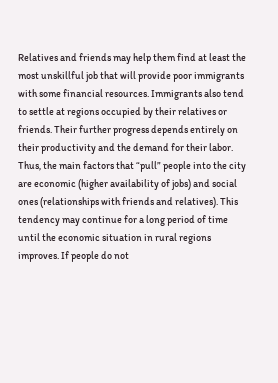Relatives and friends may help them find at least the most unskillful job that will provide poor immigrants with some financial resources. Immigrants also tend to settle at regions occupied by their relatives or friends. Their further progress depends entirely on their productivity and the demand for their labor. Thus, the main factors that “pull” people into the city are economic (higher availability of jobs) and social ones (relationships with friends and relatives). This tendency may continue for a long period of time until the economic situation in rural regions improves. If people do not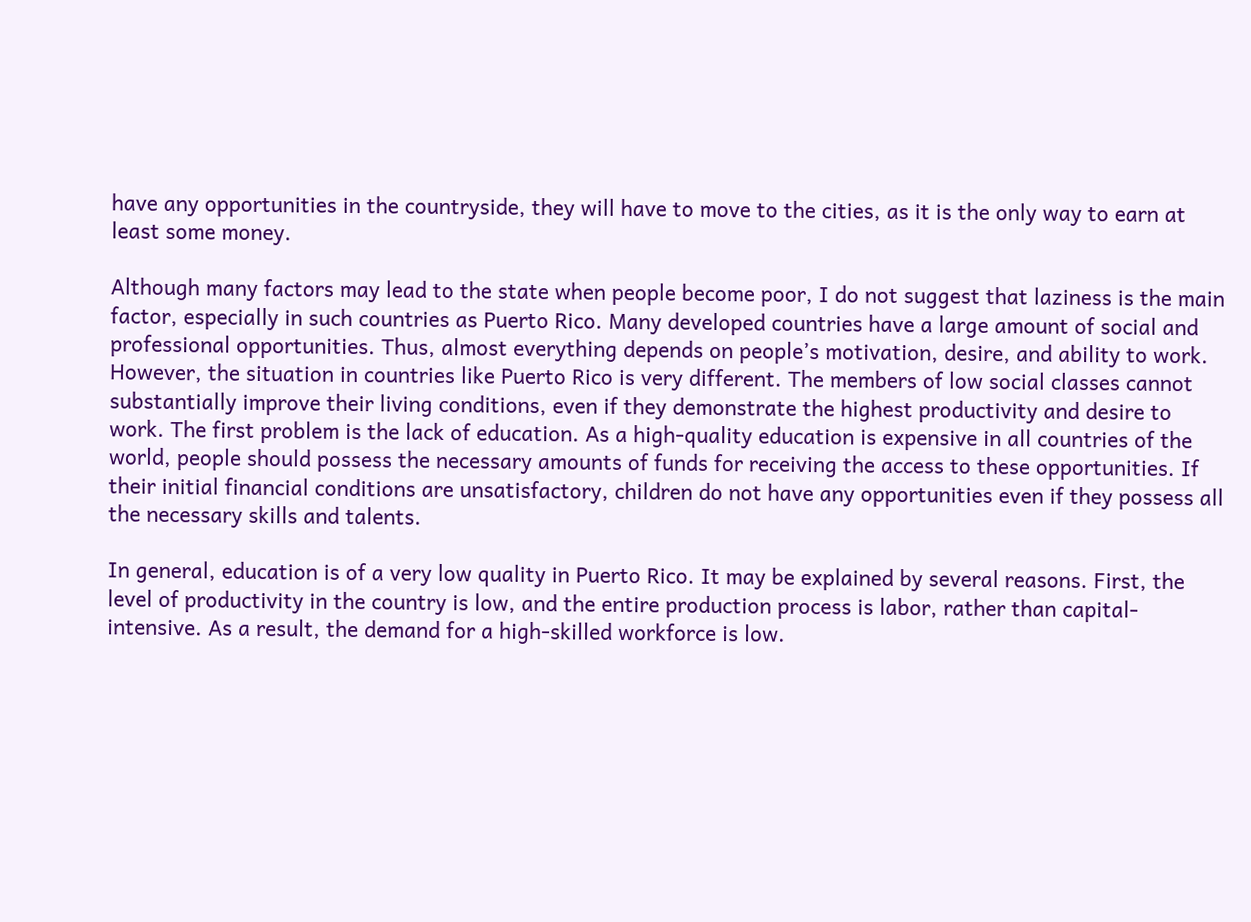have any opportunities in the countryside, they will have to move to the cities, as it is the only way to earn at least some money.

Although many factors may lead to the state when people become poor, I do not suggest that laziness is the main factor, especially in such countries as Puerto Rico. Many developed countries have a large amount of social and professional opportunities. Thus, almost everything depends on people’s motivation, desire, and ability to work. However, the situation in countries like Puerto Rico is very different. The members of low social classes cannot substantially improve their living conditions, even if they demonstrate the highest productivity and desire to work. The first problem is the lack of education. As a high-quality education is expensive in all countries of the world, people should possess the necessary amounts of funds for receiving the access to these opportunities. If their initial financial conditions are unsatisfactory, children do not have any opportunities even if they possess all the necessary skills and talents.

In general, education is of a very low quality in Puerto Rico. It may be explained by several reasons. First, the level of productivity in the country is low, and the entire production process is labor, rather than capital-intensive. As a result, the demand for a high-skilled workforce is low.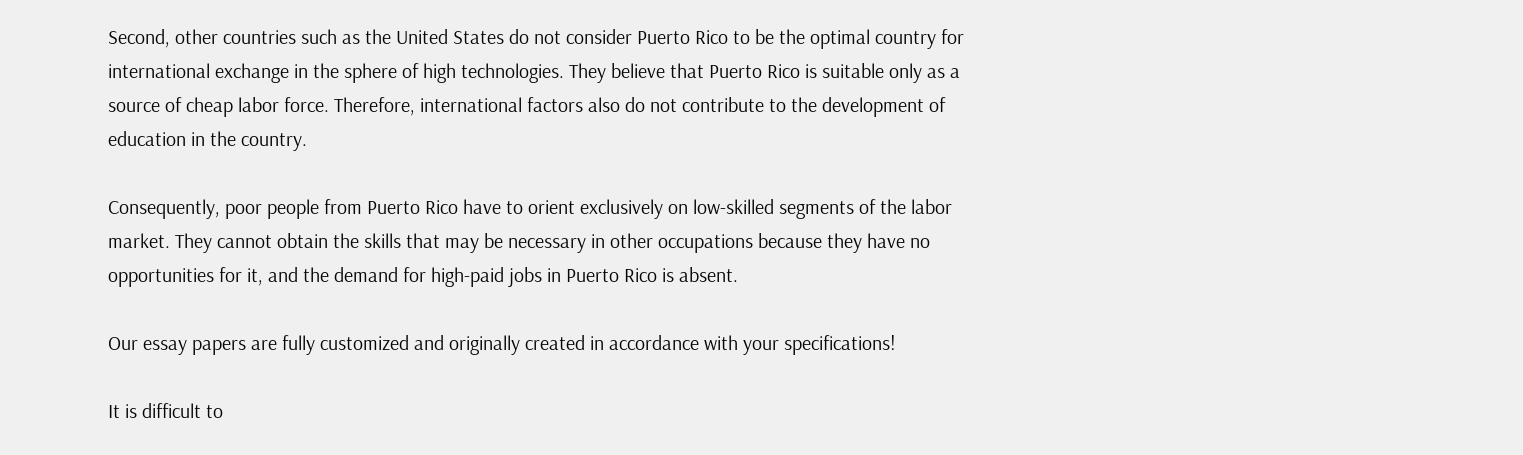Second, other countries such as the United States do not consider Puerto Rico to be the optimal country for international exchange in the sphere of high technologies. They believe that Puerto Rico is suitable only as a source of cheap labor force. Therefore, international factors also do not contribute to the development of education in the country.

Consequently, poor people from Puerto Rico have to orient exclusively on low-skilled segments of the labor market. They cannot obtain the skills that may be necessary in other occupations because they have no opportunities for it, and the demand for high-paid jobs in Puerto Rico is absent.

Our essay papers are fully customized and originally created in accordance with your specifications!

It is difficult to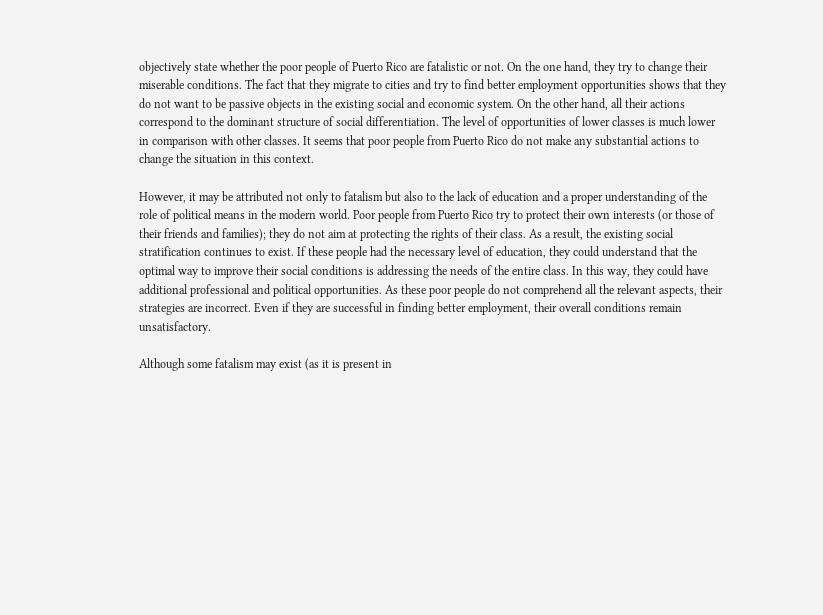objectively state whether the poor people of Puerto Rico are fatalistic or not. On the one hand, they try to change their miserable conditions. The fact that they migrate to cities and try to find better employment opportunities shows that they do not want to be passive objects in the existing social and economic system. On the other hand, all their actions correspond to the dominant structure of social differentiation. The level of opportunities of lower classes is much lower in comparison with other classes. It seems that poor people from Puerto Rico do not make any substantial actions to change the situation in this context.

However, it may be attributed not only to fatalism but also to the lack of education and a proper understanding of the role of political means in the modern world. Poor people from Puerto Rico try to protect their own interests (or those of their friends and families); they do not aim at protecting the rights of their class. As a result, the existing social stratification continues to exist. If these people had the necessary level of education, they could understand that the optimal way to improve their social conditions is addressing the needs of the entire class. In this way, they could have additional professional and political opportunities. As these poor people do not comprehend all the relevant aspects, their strategies are incorrect. Even if they are successful in finding better employment, their overall conditions remain unsatisfactory.

Although some fatalism may exist (as it is present in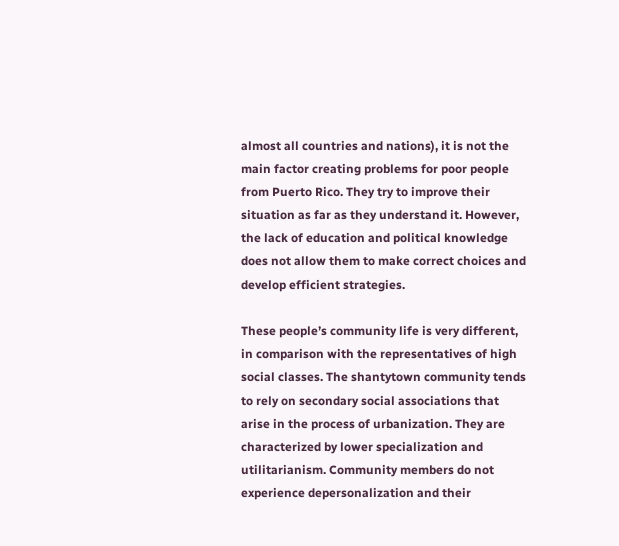almost all countries and nations), it is not the main factor creating problems for poor people from Puerto Rico. They try to improve their situation as far as they understand it. However, the lack of education and political knowledge does not allow them to make correct choices and develop efficient strategies.

These people’s community life is very different, in comparison with the representatives of high social classes. The shantytown community tends to rely on secondary social associations that arise in the process of urbanization. They are characterized by lower specialization and utilitarianism. Community members do not experience depersonalization and their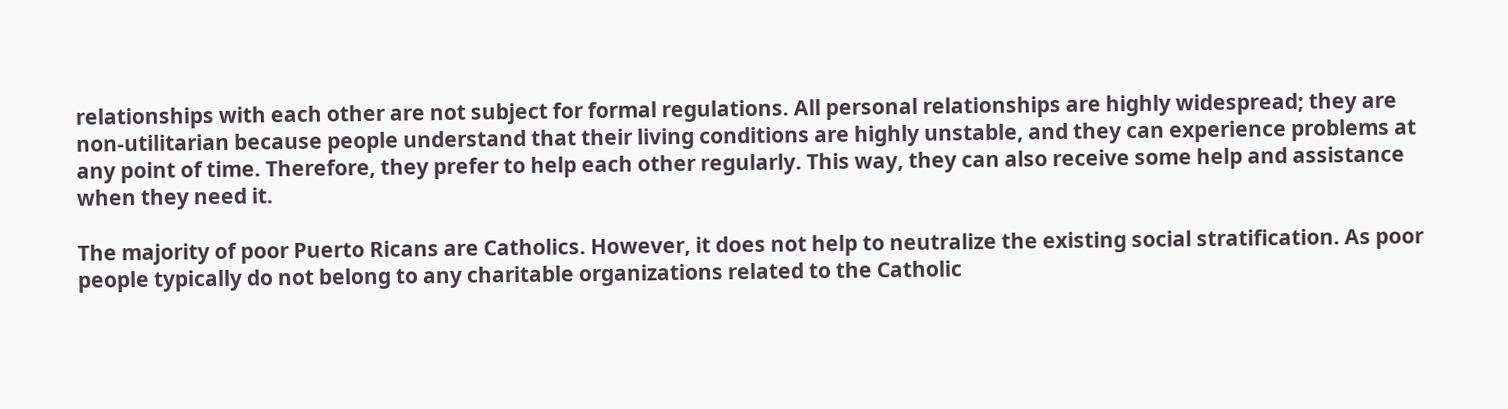relationships with each other are not subject for formal regulations. All personal relationships are highly widespread; they are non-utilitarian because people understand that their living conditions are highly unstable, and they can experience problems at any point of time. Therefore, they prefer to help each other regularly. This way, they can also receive some help and assistance when they need it.

The majority of poor Puerto Ricans are Catholics. However, it does not help to neutralize the existing social stratification. As poor people typically do not belong to any charitable organizations related to the Catholic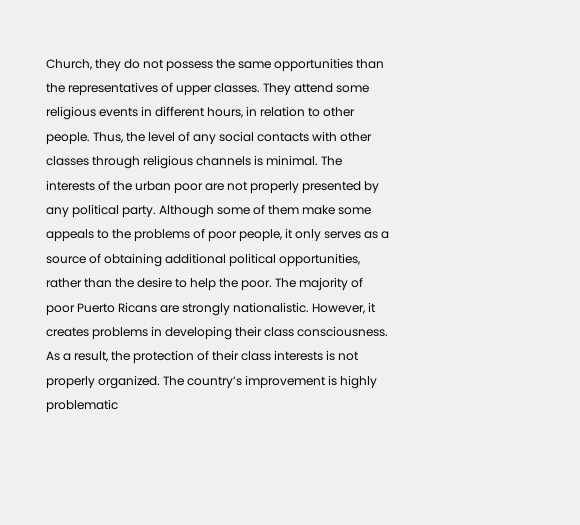Church, they do not possess the same opportunities than the representatives of upper classes. They attend some religious events in different hours, in relation to other people. Thus, the level of any social contacts with other classes through religious channels is minimal. The interests of the urban poor are not properly presented by any political party. Although some of them make some appeals to the problems of poor people, it only serves as a source of obtaining additional political opportunities, rather than the desire to help the poor. The majority of poor Puerto Ricans are strongly nationalistic. However, it creates problems in developing their class consciousness. As a result, the protection of their class interests is not properly organized. The country’s improvement is highly problematic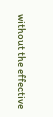without the effective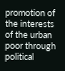promotion of the interests of the urban poor through political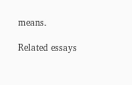means.

Related essays